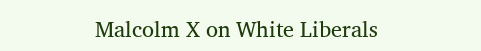Malcolm X on White Liberals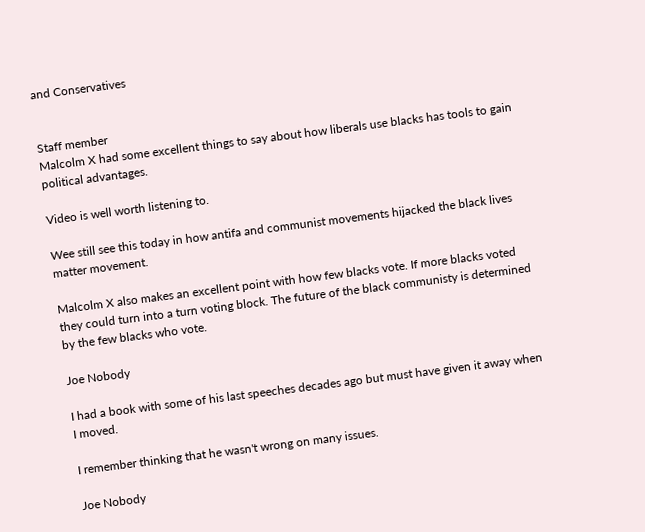and Conservatives


Staff member
Malcolm X had some excellent things to say about how liberals use blacks has tools to gain political advantages.

Video is well worth listening to.

Wee still see this today in how antifa and communist movements hijacked the black lives matter movement.

Malcolm X also makes an excellent point with how few blacks vote. If more blacks voted they could turn into a turn voting block. The future of the black communisty is determined by the few blacks who vote.

Joe Nobody

I had a book with some of his last speeches decades ago but must have given it away when I moved.

I remember thinking that he wasn't wrong on many issues.

Joe Nobody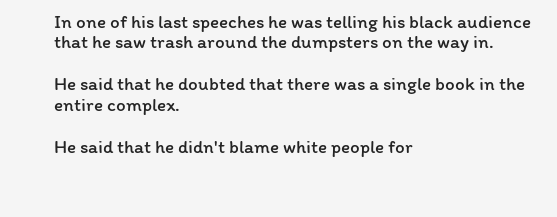In one of his last speeches he was telling his black audience that he saw trash around the dumpsters on the way in.

He said that he doubted that there was a single book in the entire complex.

He said that he didn't blame white people for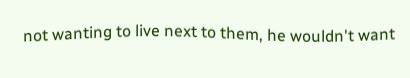not wanting to live next to them, he wouldn't want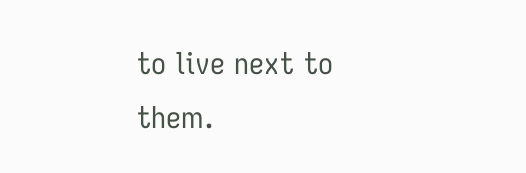to live next to them.